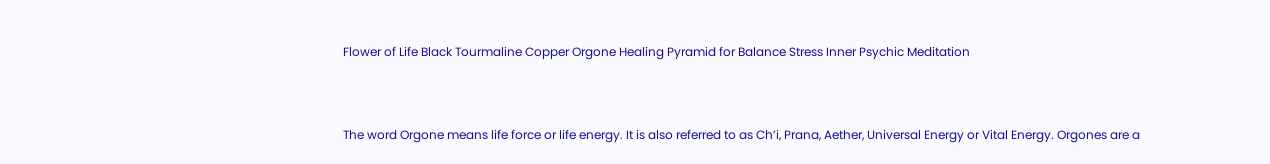Flower of Life Black Tourmaline Copper Orgone Healing Pyramid for Balance Stress Inner Psychic Meditation



The word Orgone means life force or life energy. It is also referred to as Ch’i, Prana, Aether, Universal Energy or Vital Energy. Orgones are a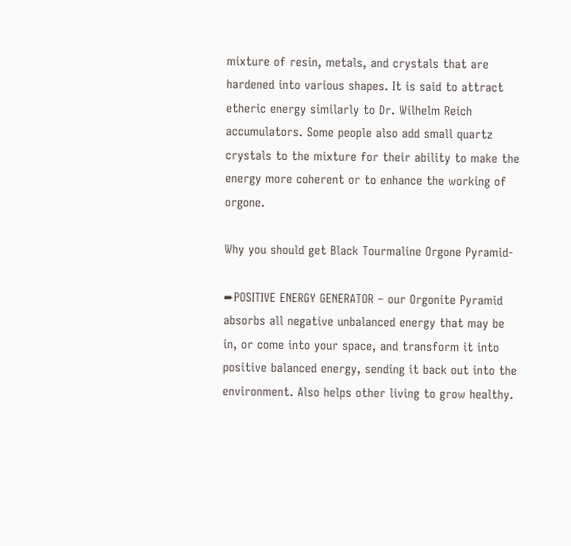mixture of resin, metals, and crystals that are hardened into various shapes. It is said to attract etheric energy similarly to Dr. Wilhelm Reich accumulators. Some people also add small quartz crystals to the mixture for their ability to make the energy more coherent or to enhance the working of orgone.

Why you should get Black Tourmaline Orgone Pyramid-

➨POSITIVE ENERGY GENERATOR – our Orgonite Pyramid absorbs all negative unbalanced energy that may be in, or come into your space, and transform it into positive balanced energy, sending it back out into the environment. Also helps other living to grow healthy.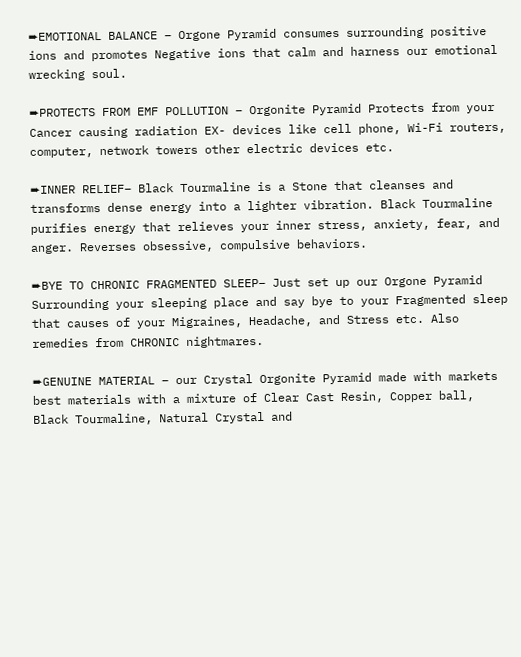➨EMOTIONAL BALANCE – Orgone Pyramid consumes surrounding positive ions and promotes Negative ions that calm and harness our emotional wrecking soul.

➨PROTECTS FROM EMF POLLUTION – Orgonite Pyramid Protects from your Cancer causing radiation EX- devices like cell phone, Wi-Fi routers, computer, network towers other electric devices etc.

➨INNER RELIEF– Black Tourmaline is a Stone that cleanses and transforms dense energy into a lighter vibration. Black Tourmaline purifies energy that relieves your inner stress, anxiety, fear, and anger. Reverses obsessive, compulsive behaviors.

➨BYE TO CHRONIC FRAGMENTED SLEEP– Just set up our Orgone Pyramid Surrounding your sleeping place and say bye to your Fragmented sleep that causes of your Migraines, Headache, and Stress etc. Also remedies from CHRONIC nightmares.

➨GENUINE MATERIAL – our Crystal Orgonite Pyramid made with markets best materials with a mixture of Clear Cast Resin, Copper ball, Black Tourmaline, Natural Crystal and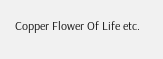Copper Flower Of Life etc.